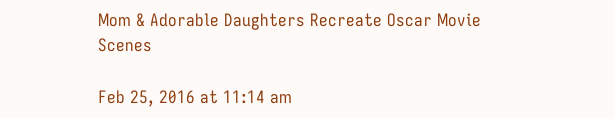Mom & Adorable Daughters Recreate Oscar Movie Scenes

Feb 25, 2016 at 11:14 am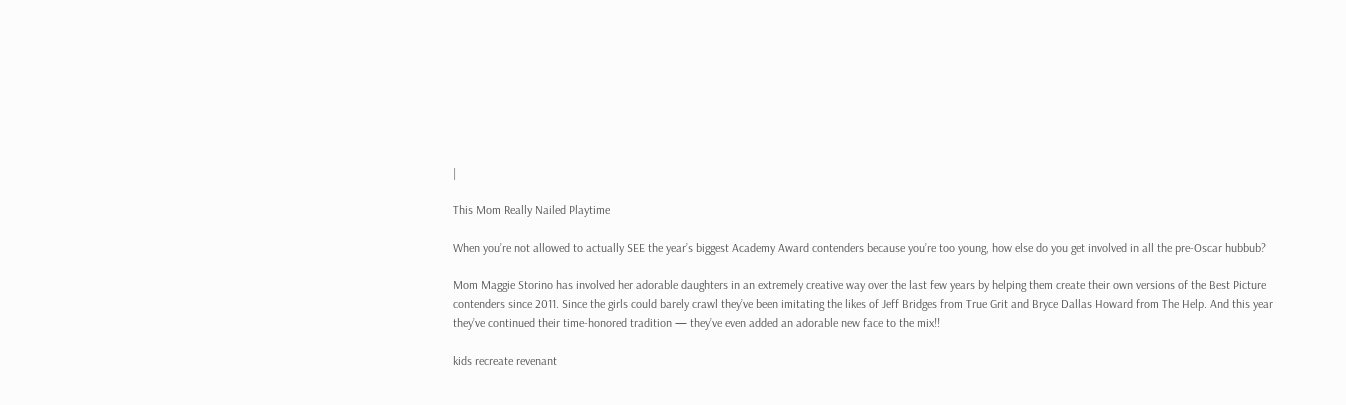|

This Mom Really Nailed Playtime

When you’re not allowed to actually SEE the year’s biggest Academy Award contenders because you’re too young, how else do you get involved in all the pre-Oscar hubbub?

Mom Maggie Storino has involved her adorable daughters in an extremely creative way over the last few years by helping them create their own versions of the Best Picture contenders since 2011. Since the girls could barely crawl they’ve been imitating the likes of Jeff Bridges from True Grit and Bryce Dallas Howard from The Help. And this year they’ve continued their time-honored tradition — they’ve even added an adorable new face to the mix!!

kids recreate revenant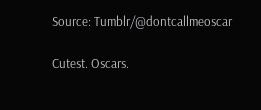Source: Tumblr/@dontcallmeoscar

Cutest. Oscars.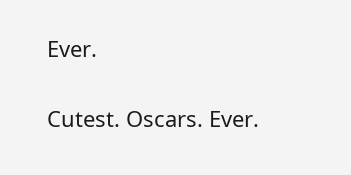Ever.

Cutest. Oscars. Ever.